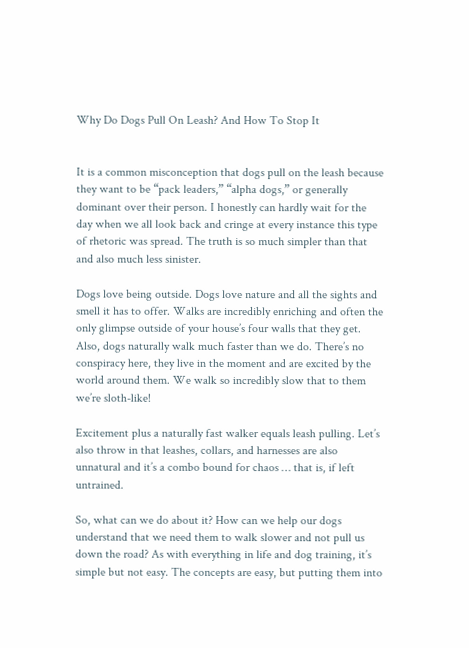Why Do Dogs Pull On Leash? And How To Stop It


It is a common misconception that dogs pull on the leash because they want to be “pack leaders,” “alpha dogs,” or generally dominant over their person. I honestly can hardly wait for the day when we all look back and cringe at every instance this type of rhetoric was spread. The truth is so much simpler than that and also much less sinister.

Dogs love being outside. Dogs love nature and all the sights and smell it has to offer. Walks are incredibly enriching and often the only glimpse outside of your house’s four walls that they get. Also, dogs naturally walk much faster than we do. There’s no conspiracy here, they live in the moment and are excited by the world around them. We walk so incredibly slow that to them we’re sloth-like!

Excitement plus a naturally fast walker equals leash pulling. Let’s also throw in that leashes, collars, and harnesses are also unnatural and it’s a combo bound for chaos … that is, if left untrained.

So, what can we do about it? How can we help our dogs understand that we need them to walk slower and not pull us down the road? As with everything in life and dog training, it’s simple but not easy. The concepts are easy, but putting them into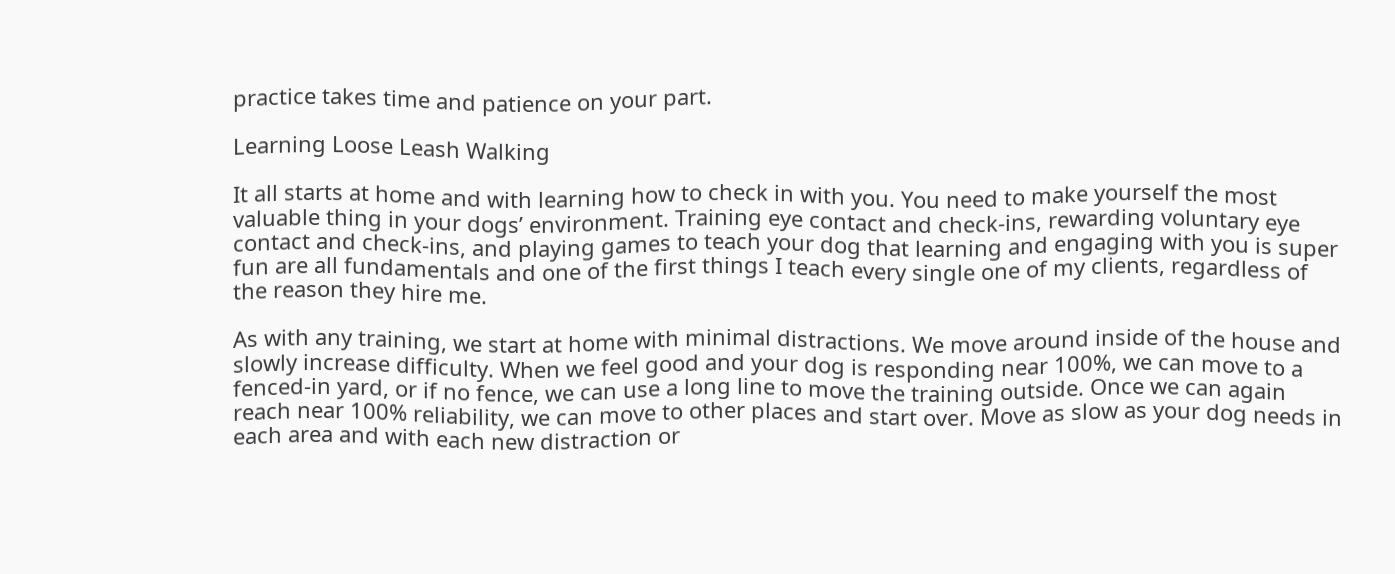practice takes time and patience on your part.

Learning Loose Leash Walking

It all starts at home and with learning how to check in with you. You need to make yourself the most valuable thing in your dogs’ environment. Training eye contact and check-ins, rewarding voluntary eye contact and check-ins, and playing games to teach your dog that learning and engaging with you is super fun are all fundamentals and one of the first things I teach every single one of my clients, regardless of the reason they hire me.

As with any training, we start at home with minimal distractions. We move around inside of the house and slowly increase difficulty. When we feel good and your dog is responding near 100%, we can move to a fenced-in yard, or if no fence, we can use a long line to move the training outside. Once we can again reach near 100% reliability, we can move to other places and start over. Move as slow as your dog needs in each area and with each new distraction or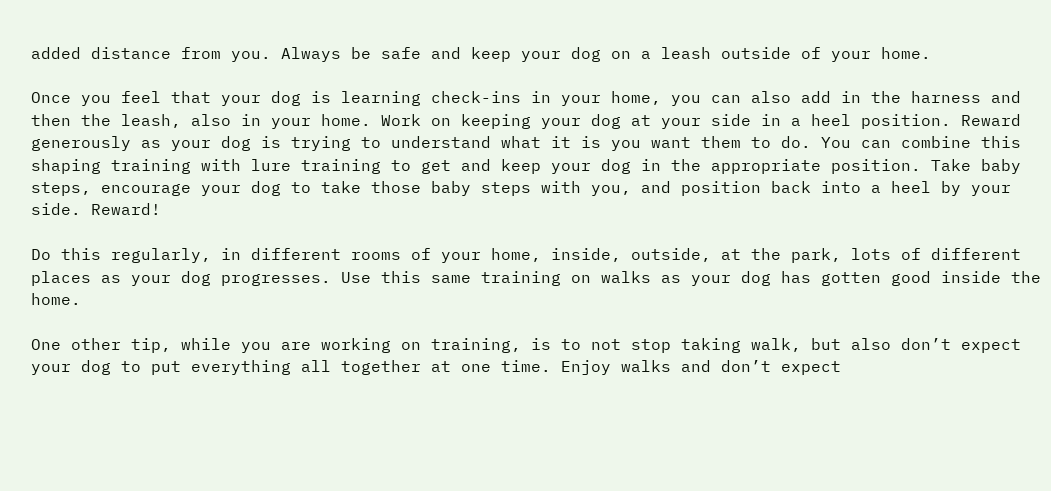added distance from you. Always be safe and keep your dog on a leash outside of your home.

Once you feel that your dog is learning check-ins in your home, you can also add in the harness and then the leash, also in your home. Work on keeping your dog at your side in a heel position. Reward generously as your dog is trying to understand what it is you want them to do. You can combine this shaping training with lure training to get and keep your dog in the appropriate position. Take baby steps, encourage your dog to take those baby steps with you, and position back into a heel by your side. Reward!

Do this regularly, in different rooms of your home, inside, outside, at the park, lots of different places as your dog progresses. Use this same training on walks as your dog has gotten good inside the home.

One other tip, while you are working on training, is to not stop taking walk, but also don’t expect your dog to put everything all together at one time. Enjoy walks and don’t expect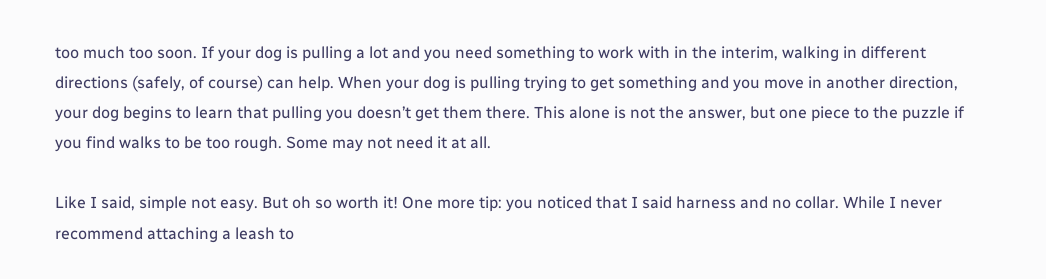too much too soon. If your dog is pulling a lot and you need something to work with in the interim, walking in different directions (safely, of course) can help. When your dog is pulling trying to get something and you move in another direction, your dog begins to learn that pulling you doesn’t get them there. This alone is not the answer, but one piece to the puzzle if you find walks to be too rough. Some may not need it at all.

Like I said, simple not easy. But oh so worth it! One more tip: you noticed that I said harness and no collar. While I never recommend attaching a leash to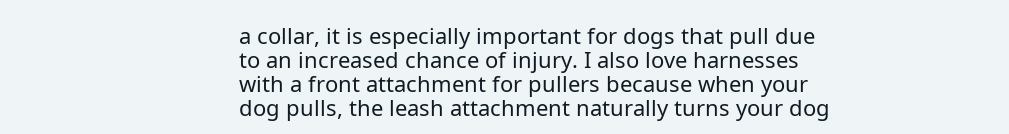a collar, it is especially important for dogs that pull due to an increased chance of injury. I also love harnesses with a front attachment for pullers because when your dog pulls, the leash attachment naturally turns your dog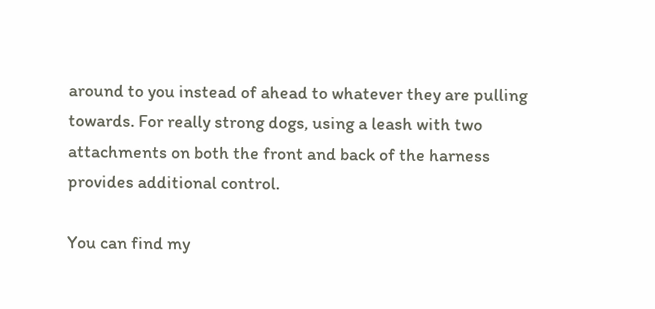around to you instead of ahead to whatever they are pulling towards. For really strong dogs, using a leash with two attachments on both the front and back of the harness provides additional control.

You can find my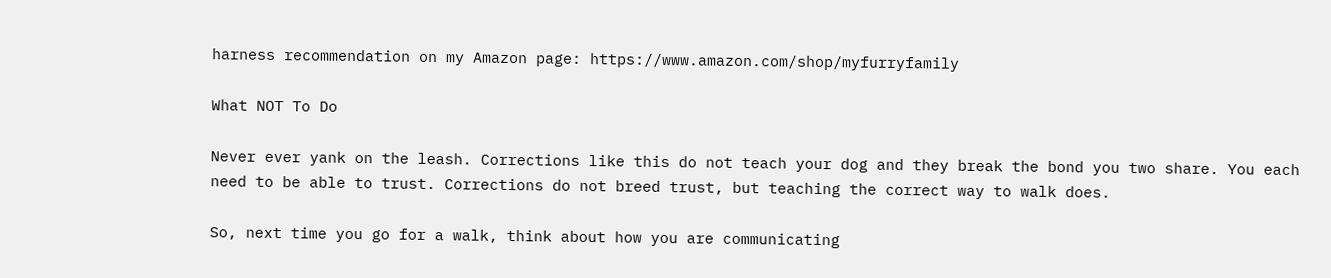harness recommendation on my Amazon page: https://www.amazon.com/shop/myfurryfamily

What NOT To Do

Never ever yank on the leash. Corrections like this do not teach your dog and they break the bond you two share. You each need to be able to trust. Corrections do not breed trust, but teaching the correct way to walk does.

So, next time you go for a walk, think about how you are communicating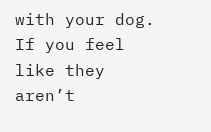with your dog. If you feel like they aren’t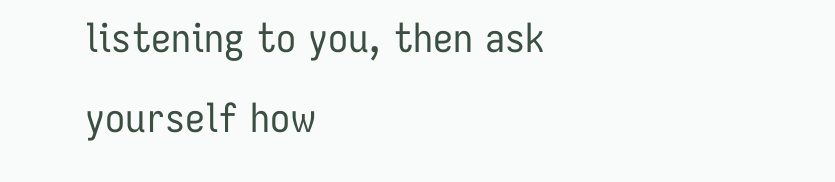listening to you, then ask yourself how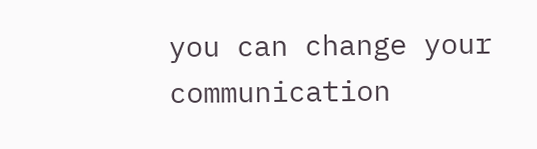you can change your communication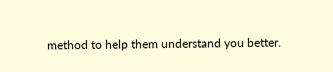method to help them understand you better.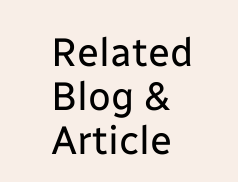Related Blog & Article